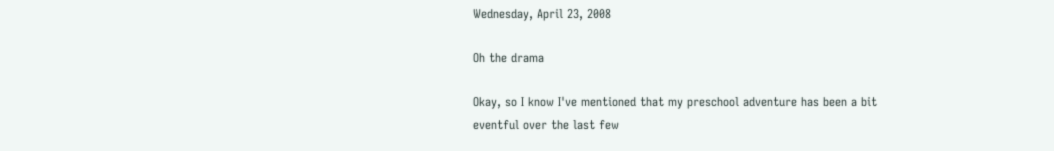Wednesday, April 23, 2008

Oh the drama

Okay, so I know I've mentioned that my preschool adventure has been a bit eventful over the last few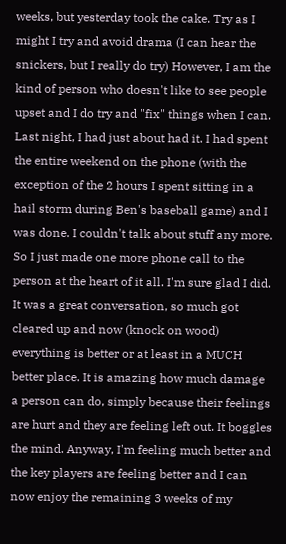weeks, but yesterday took the cake. Try as I might I try and avoid drama (I can hear the snickers, but I really do try) However, I am the kind of person who doesn't like to see people upset and I do try and "fix" things when I can. Last night, I had just about had it. I had spent the entire weekend on the phone (with the exception of the 2 hours I spent sitting in a hail storm during Ben's baseball game) and I was done. I couldn't talk about stuff any more. So I just made one more phone call to the person at the heart of it all. I'm sure glad I did. It was a great conversation, so much got cleared up and now (knock on wood) everything is better or at least in a MUCH better place. It is amazing how much damage a person can do, simply because their feelings are hurt and they are feeling left out. It boggles the mind. Anyway, I'm feeling much better and the key players are feeling better and I can now enjoy the remaining 3 weeks of my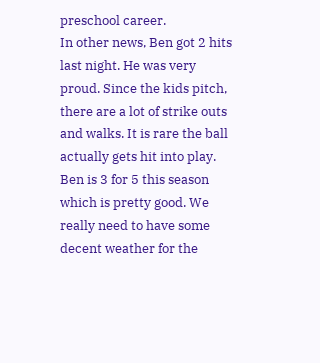preschool career.
In other news, Ben got 2 hits last night. He was very proud. Since the kids pitch, there are a lot of strike outs and walks. It is rare the ball actually gets hit into play. Ben is 3 for 5 this season which is pretty good. We really need to have some decent weather for the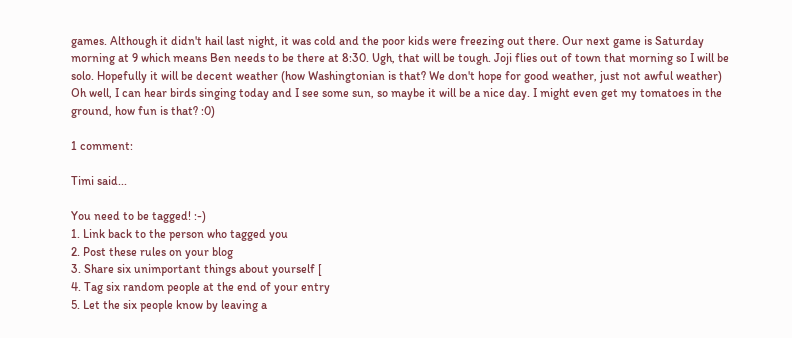games. Although it didn't hail last night, it was cold and the poor kids were freezing out there. Our next game is Saturday morning at 9 which means Ben needs to be there at 8:30. Ugh, that will be tough. Joji flies out of town that morning so I will be solo. Hopefully it will be decent weather (how Washingtonian is that? We don't hope for good weather, just not awful weather)
Oh well, I can hear birds singing today and I see some sun, so maybe it will be a nice day. I might even get my tomatoes in the ground, how fun is that? :0)

1 comment:

Timi said...

You need to be tagged! :-)
1. Link back to the person who tagged you
2. Post these rules on your blog
3. Share six unimportant things about yourself [
4. Tag six random people at the end of your entry
5. Let the six people know by leaving a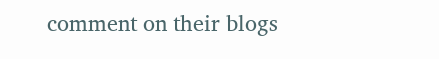comment on their blogs